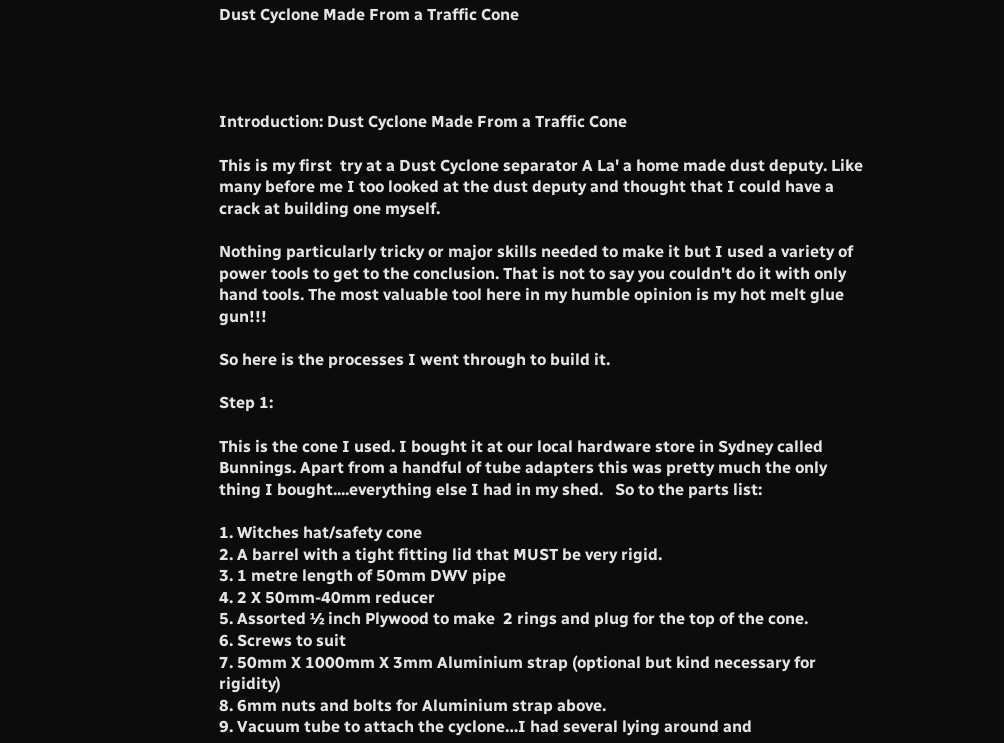Dust Cyclone Made From a Traffic Cone




Introduction: Dust Cyclone Made From a Traffic Cone

This is my first  try at a Dust Cyclone separator A La' a home made dust deputy. Like many before me I too looked at the dust deputy and thought that I could have a crack at building one myself.

Nothing particularly tricky or major skills needed to make it but I used a variety of power tools to get to the conclusion. That is not to say you couldn't do it with only hand tools. The most valuable tool here in my humble opinion is my hot melt glue gun!!!

So here is the processes I went through to build it.

Step 1:

This is the cone I used. I bought it at our local hardware store in Sydney called Bunnings. Apart from a handful of tube adapters this was pretty much the only thing I bought....everything else I had in my shed.   So to the parts list:

1. Witches hat/safety cone
2. A barrel with a tight fitting lid that MUST be very rigid.
3. 1 metre length of 50mm DWV pipe
4. 2 X 50mm-40mm reducer
5. Assorted ½ inch Plywood to make  2 rings and plug for the top of the cone.
6. Screws to suit
7. 50mm X 1000mm X 3mm Aluminium strap (optional but kind necessary for rigidity)
8. 6mm nuts and bolts for Aluminium strap above.
9. Vacuum tube to attach the cyclone…I had several lying around and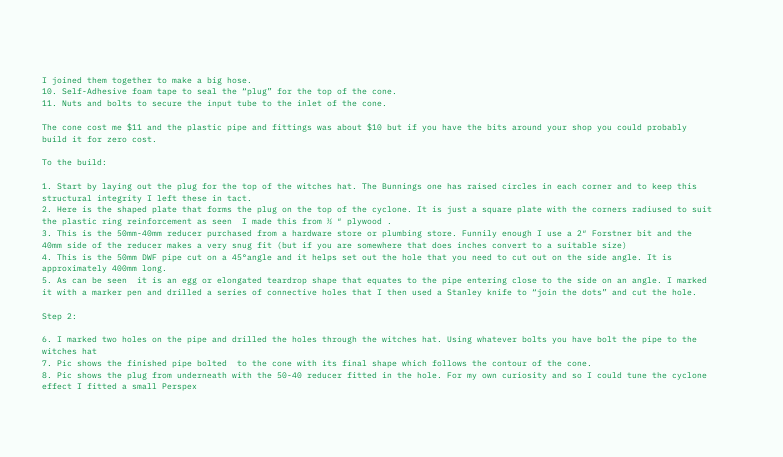I joined them together to make a big hose.
10. Self-Adhesive foam tape to seal the “plug” for the top of the cone.
11. Nuts and bolts to secure the input tube to the inlet of the cone.

The cone cost me $11 and the plastic pipe and fittings was about $10 but if you have the bits around your shop you could probably build it for zero cost.

To the build:

1. Start by laying out the plug for the top of the witches hat. The Bunnings one has raised circles in each corner and to keep this structural integrity I left these in tact.
2. Here is the shaped plate that forms the plug on the top of the cyclone. It is just a square plate with the corners radiused to suit the plastic ring reinforcement as seen  I made this from ½ ″ plywood .
3. This is the 50mm-40mm reducer purchased from a hardware store or plumbing store. Funnily enough I use a 2″ Forstner bit and the 40mm side of the reducer makes a very snug fit (but if you are somewhere that does inches convert to a suitable size)
4. This is the 50mm DWF pipe cut on a 45°angle and it helps set out the hole that you need to cut out on the side angle. It is approximately 400mm long.
5. As can be seen  it is an egg or elongated teardrop shape that equates to the pipe entering close to the side on an angle. I marked it with a marker pen and drilled a series of connective holes that I then used a Stanley knife to “join the dots” and cut the hole.

Step 2:

6. I marked two holes on the pipe and drilled the holes through the witches hat. Using whatever bolts you have bolt the pipe to the witches hat
7. Pic shows the finished pipe bolted  to the cone with its final shape which follows the contour of the cone.
8. Pic shows the plug from underneath with the 50-40 reducer fitted in the hole. For my own curiosity and so I could tune the cyclone effect I fitted a small Perspex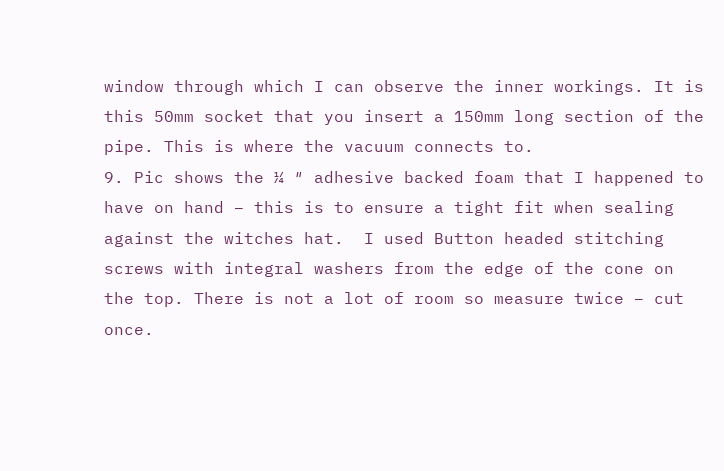window through which I can observe the inner workings. It is this 50mm socket that you insert a 150mm long section of the pipe. This is where the vacuum connects to.
9. Pic shows the ¼ ″ adhesive backed foam that I happened to have on hand – this is to ensure a tight fit when sealing against the witches hat.  I used Button headed stitching screws with integral washers from the edge of the cone on the top. There is not a lot of room so measure twice – cut once.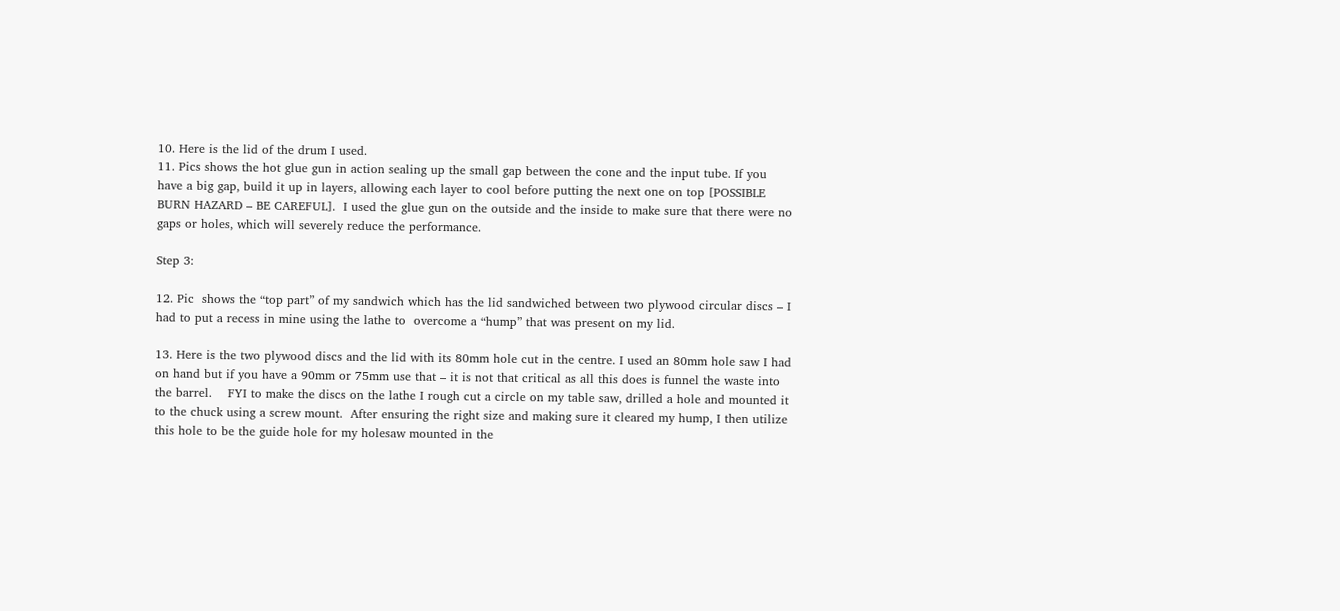10. Here is the lid of the drum I used.
11. Pics shows the hot glue gun in action sealing up the small gap between the cone and the input tube. If you have a big gap, build it up in layers, allowing each layer to cool before putting the next one on top [POSSIBLE BURN HAZARD – BE CAREFUL].  I used the glue gun on the outside and the inside to make sure that there were no gaps or holes, which will severely reduce the performance.

Step 3:

12. Pic  shows the “top part” of my sandwich which has the lid sandwiched between two plywood circular discs – I had to put a recess in mine using the lathe to  overcome a “hump” that was present on my lid.

13. Here is the two plywood discs and the lid with its 80mm hole cut in the centre. I used an 80mm hole saw I had on hand but if you have a 90mm or 75mm use that – it is not that critical as all this does is funnel the waste into the barrel.    FYI to make the discs on the lathe I rough cut a circle on my table saw, drilled a hole and mounted it to the chuck using a screw mount.  After ensuring the right size and making sure it cleared my hump, I then utilize this hole to be the guide hole for my holesaw mounted in the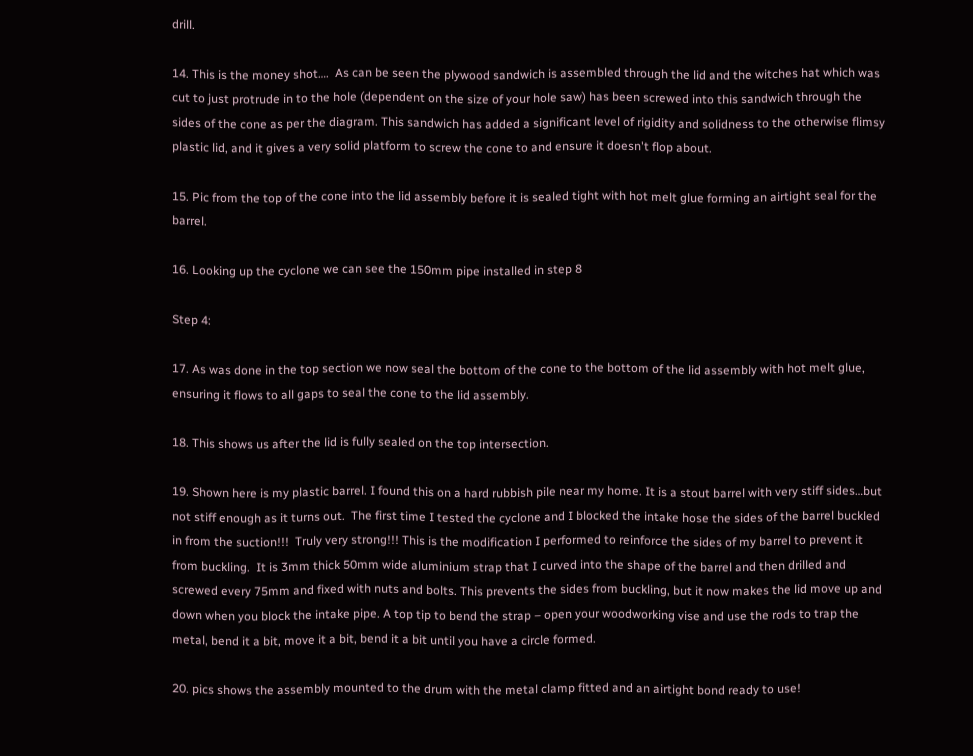drill.

14. This is the money shot….  As can be seen the plywood sandwich is assembled through the lid and the witches hat which was cut to just protrude in to the hole (dependent on the size of your hole saw) has been screwed into this sandwich through the sides of the cone as per the diagram. This sandwich has added a significant level of rigidity and solidness to the otherwise flimsy plastic lid, and it gives a very solid platform to screw the cone to and ensure it doesn't flop about.

15. Pic from the top of the cone into the lid assembly before it is sealed tight with hot melt glue forming an airtight seal for the barrel.

16. Looking up the cyclone we can see the 150mm pipe installed in step 8

Step 4:

17. As was done in the top section we now seal the bottom of the cone to the bottom of the lid assembly with hot melt glue, ensuring it flows to all gaps to seal the cone to the lid assembly.

18. This shows us after the lid is fully sealed on the top intersection.

19. Shown here is my plastic barrel. I found this on a hard rubbish pile near my home. It is a stout barrel with very stiff sides…but not stiff enough as it turns out.  The first time I tested the cyclone and I blocked the intake hose the sides of the barrel buckled in from the suction!!!  Truly very strong!!! This is the modification I performed to reinforce the sides of my barrel to prevent it from buckling.  It is 3mm thick 50mm wide aluminium strap that I curved into the shape of the barrel and then drilled and screwed every 75mm and fixed with nuts and bolts. This prevents the sides from buckling, but it now makes the lid move up and down when you block the intake pipe. A top tip to bend the strap – open your woodworking vise and use the rods to trap the metal, bend it a bit, move it a bit, bend it a bit until you have a circle formed.

20. pics shows the assembly mounted to the drum with the metal clamp fitted and an airtight bond ready to use!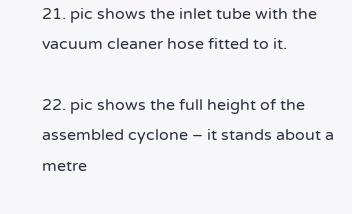21. pic shows the inlet tube with the vacuum cleaner hose fitted to it.

22. pic shows the full height of the assembled cyclone – it stands about a metre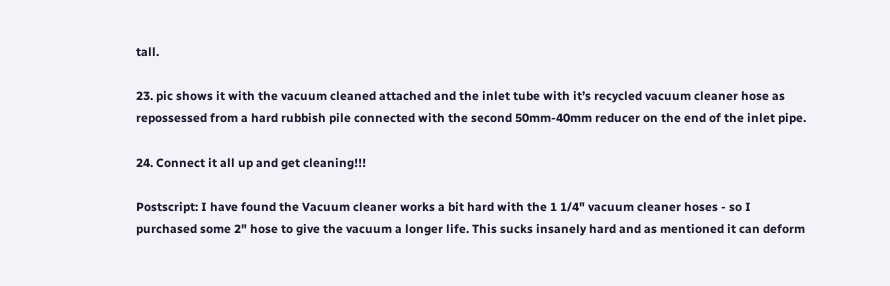tall.

23. pic shows it with the vacuum cleaned attached and the inlet tube with it’s recycled vacuum cleaner hose as repossessed from a hard rubbish pile connected with the second 50mm-40mm reducer on the end of the inlet pipe.

24. Connect it all up and get cleaning!!!

Postscript: I have found the Vacuum cleaner works a bit hard with the 1 1/4" vacuum cleaner hoses - so I purchased some 2" hose to give the vacuum a longer life. This sucks insanely hard and as mentioned it can deform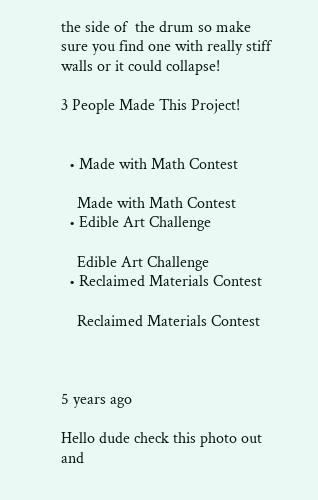the side of  the drum so make sure you find one with really stiff walls or it could collapse!

3 People Made This Project!


  • Made with Math Contest

    Made with Math Contest
  • Edible Art Challenge

    Edible Art Challenge
  • Reclaimed Materials Contest

    Reclaimed Materials Contest



5 years ago

Hello dude check this photo out and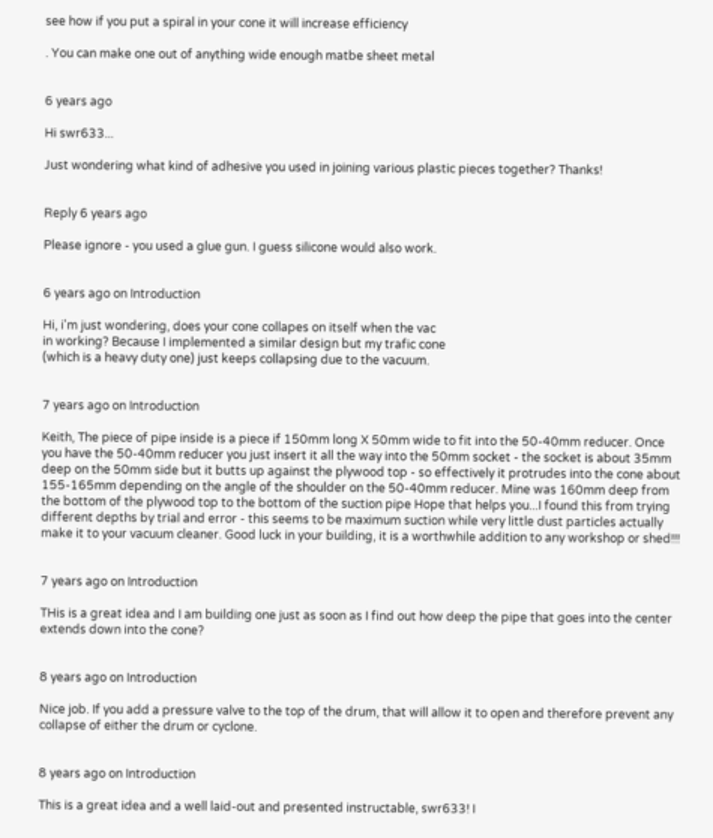see how if you put a spiral in your cone it will increase efficiency

. You can make one out of anything wide enough matbe sheet metal


6 years ago

Hi swr633...

Just wondering what kind of adhesive you used in joining various plastic pieces together? Thanks!


Reply 6 years ago

Please ignore - you used a glue gun. I guess silicone would also work.


6 years ago on Introduction

Hi, i'm just wondering, does your cone collapes on itself when the vac
in working? Because I implemented a similar design but my trafic cone
(which is a heavy duty one) just keeps collapsing due to the vacuum.


7 years ago on Introduction

Keith, The piece of pipe inside is a piece if 150mm long X 50mm wide to fit into the 50-40mm reducer. Once you have the 50-40mm reducer you just insert it all the way into the 50mm socket - the socket is about 35mm deep on the 50mm side but it butts up against the plywood top - so effectively it protrudes into the cone about 155-165mm depending on the angle of the shoulder on the 50-40mm reducer. Mine was 160mm deep from the bottom of the plywood top to the bottom of the suction pipe Hope that helps you...I found this from trying different depths by trial and error - this seems to be maximum suction while very little dust particles actually make it to your vacuum cleaner. Good luck in your building, it is a worthwhile addition to any workshop or shed!!!


7 years ago on Introduction

THis is a great idea and I am building one just as soon as I find out how deep the pipe that goes into the center extends down into the cone?


8 years ago on Introduction

Nice job. If you add a pressure valve to the top of the drum, that will allow it to open and therefore prevent any collapse of either the drum or cyclone.


8 years ago on Introduction

This is a great idea and a well laid-out and presented instructable, swr633! I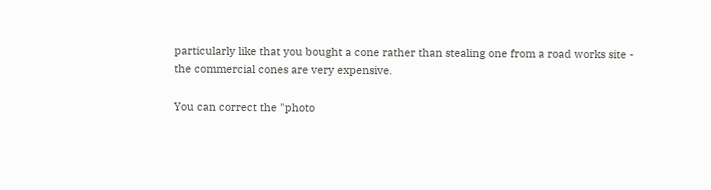particularly like that you bought a cone rather than stealing one from a road works site - the commercial cones are very expensive.

You can correct the "photo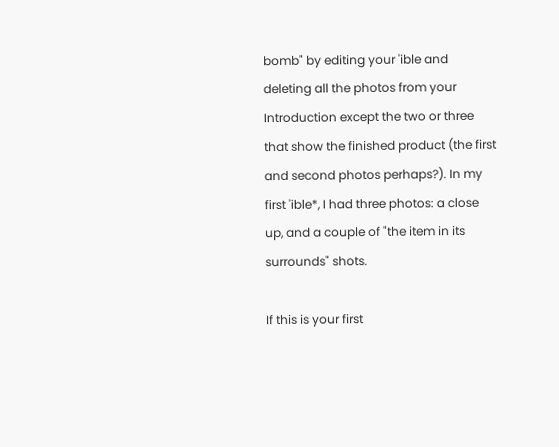bomb" by editing your 'ible and deleting all the photos from your Introduction except the two or three that show the finished product (the first and second photos perhaps?). In my first 'ible*, I had three photos: a close up, and a couple of "the item in its surrounds" shots.

If this is your first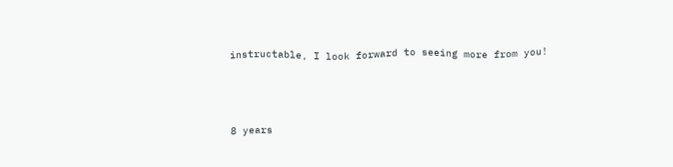instructable, I look forward to seeing more from you!



8 years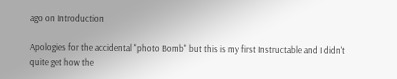ago on Introduction

Apologies for the accidental "photo Bomb" but this is my first Instructable and I didn't quite get how the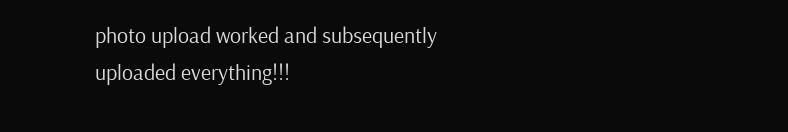photo upload worked and subsequently uploaded everything!!!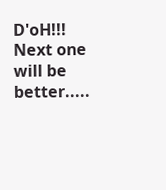D'oH!!! Next one will be better.....